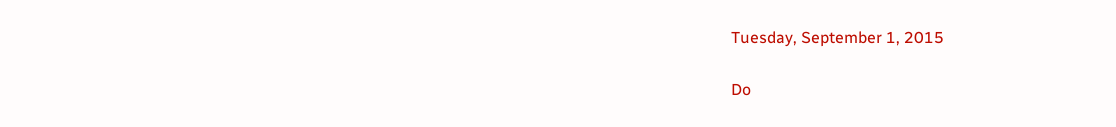Tuesday, September 1, 2015

Do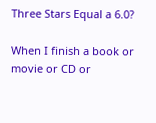Three Stars Equal a 6.0?

When I finish a book or movie or CD or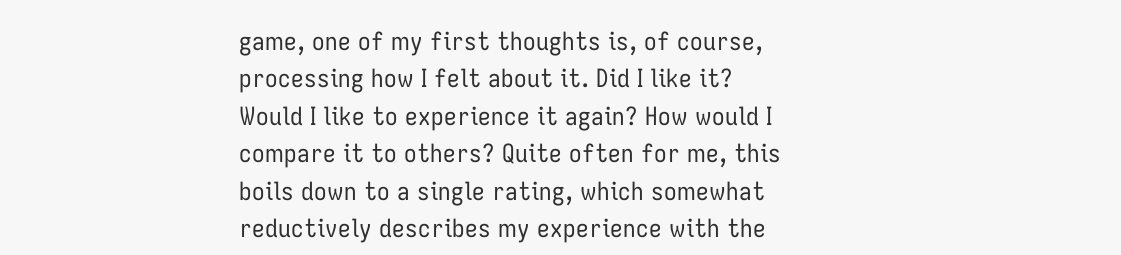game, one of my first thoughts is, of course, processing how I felt about it. Did I like it? Would I like to experience it again? How would I compare it to others? Quite often for me, this boils down to a single rating, which somewhat reductively describes my experience with the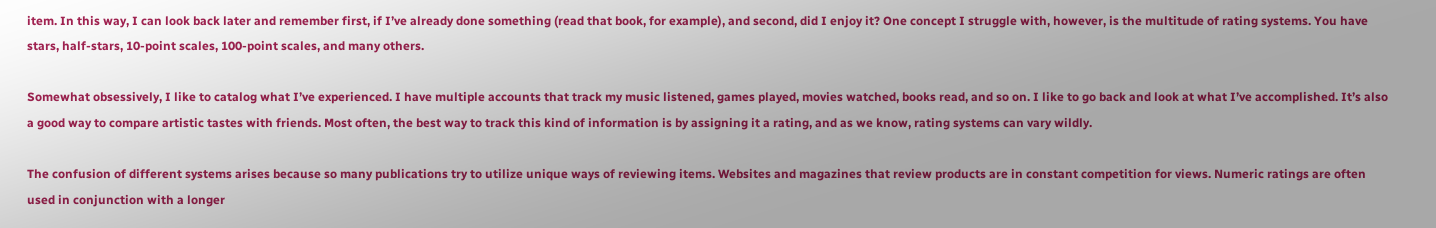item. In this way, I can look back later and remember first, if I’ve already done something (read that book, for example), and second, did I enjoy it? One concept I struggle with, however, is the multitude of rating systems. You have stars, half-stars, 10-point scales, 100-point scales, and many others.

Somewhat obsessively, I like to catalog what I’ve experienced. I have multiple accounts that track my music listened, games played, movies watched, books read, and so on. I like to go back and look at what I’ve accomplished. It’s also a good way to compare artistic tastes with friends. Most often, the best way to track this kind of information is by assigning it a rating, and as we know, rating systems can vary wildly.

The confusion of different systems arises because so many publications try to utilize unique ways of reviewing items. Websites and magazines that review products are in constant competition for views. Numeric ratings are often used in conjunction with a longer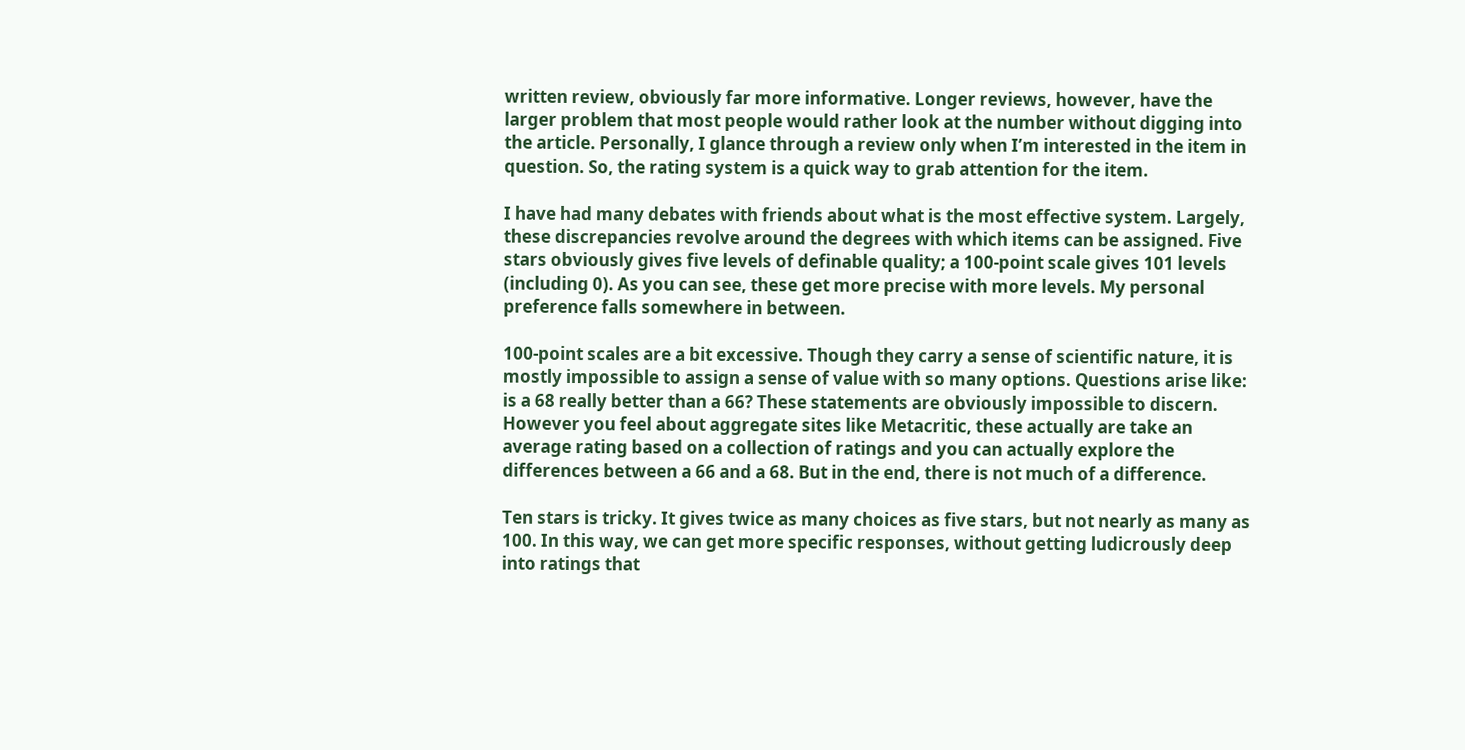written review, obviously far more informative. Longer reviews, however, have the larger problem that most people would rather look at the number without digging into the article. Personally, I glance through a review only when I’m interested in the item in question. So, the rating system is a quick way to grab attention for the item.

I have had many debates with friends about what is the most effective system. Largely, these discrepancies revolve around the degrees with which items can be assigned. Five stars obviously gives five levels of definable quality; a 100-point scale gives 101 levels (including 0). As you can see, these get more precise with more levels. My personal preference falls somewhere in between.

100-point scales are a bit excessive. Though they carry a sense of scientific nature, it is mostly impossible to assign a sense of value with so many options. Questions arise like: is a 68 really better than a 66? These statements are obviously impossible to discern. However you feel about aggregate sites like Metacritic, these actually are take an average rating based on a collection of ratings and you can actually explore the differences between a 66 and a 68. But in the end, there is not much of a difference.

Ten stars is tricky. It gives twice as many choices as five stars, but not nearly as many as 100. In this way, we can get more specific responses, without getting ludicrously deep into ratings that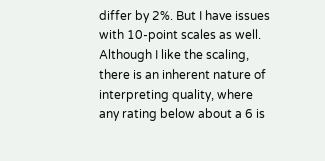differ by 2%. But I have issues with 10-point scales as well. Although I like the scaling, there is an inherent nature of interpreting quality, where any rating below about a 6 is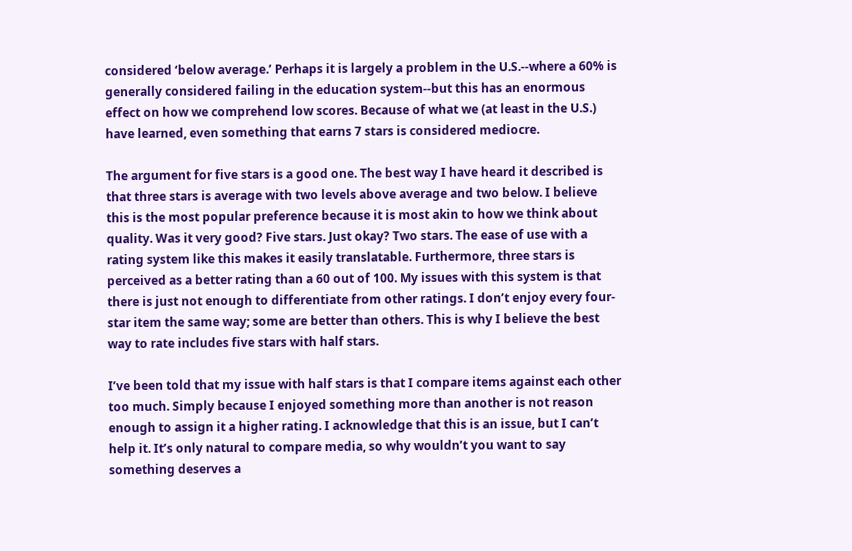considered ‘below average.’ Perhaps it is largely a problem in the U.S.--where a 60% is generally considered failing in the education system--but this has an enormous effect on how we comprehend low scores. Because of what we (at least in the U.S.) have learned, even something that earns 7 stars is considered mediocre.

The argument for five stars is a good one. The best way I have heard it described is that three stars is average with two levels above average and two below. I believe this is the most popular preference because it is most akin to how we think about quality. Was it very good? Five stars. Just okay? Two stars. The ease of use with a rating system like this makes it easily translatable. Furthermore, three stars is perceived as a better rating than a 60 out of 100. My issues with this system is that there is just not enough to differentiate from other ratings. I don’t enjoy every four-star item the same way; some are better than others. This is why I believe the best way to rate includes five stars with half stars.

I’ve been told that my issue with half stars is that I compare items against each other too much. Simply because I enjoyed something more than another is not reason enough to assign it a higher rating. I acknowledge that this is an issue, but I can’t help it. It’s only natural to compare media, so why wouldn’t you want to say something deserves a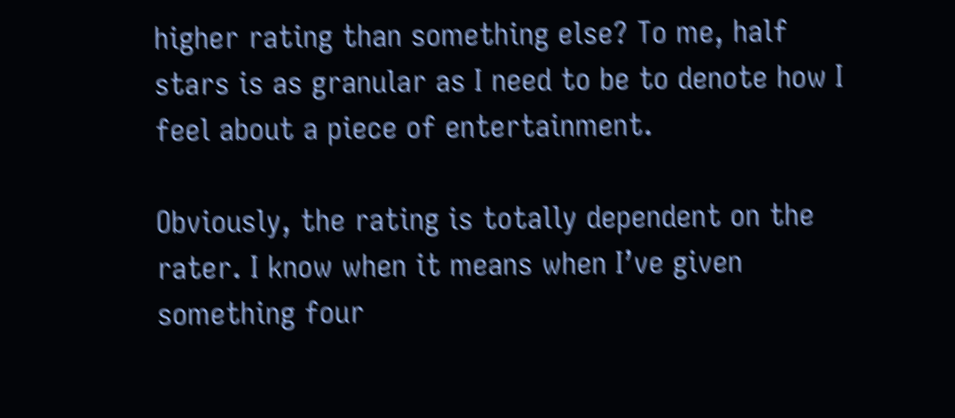higher rating than something else? To me, half stars is as granular as I need to be to denote how I feel about a piece of entertainment.

Obviously, the rating is totally dependent on the rater. I know when it means when I’ve given something four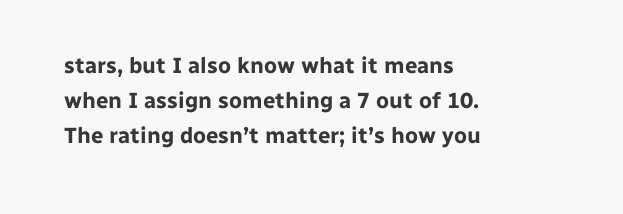stars, but I also know what it means when I assign something a 7 out of 10. The rating doesn’t matter; it’s how you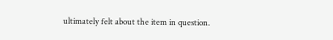ultimately felt about the item in question.